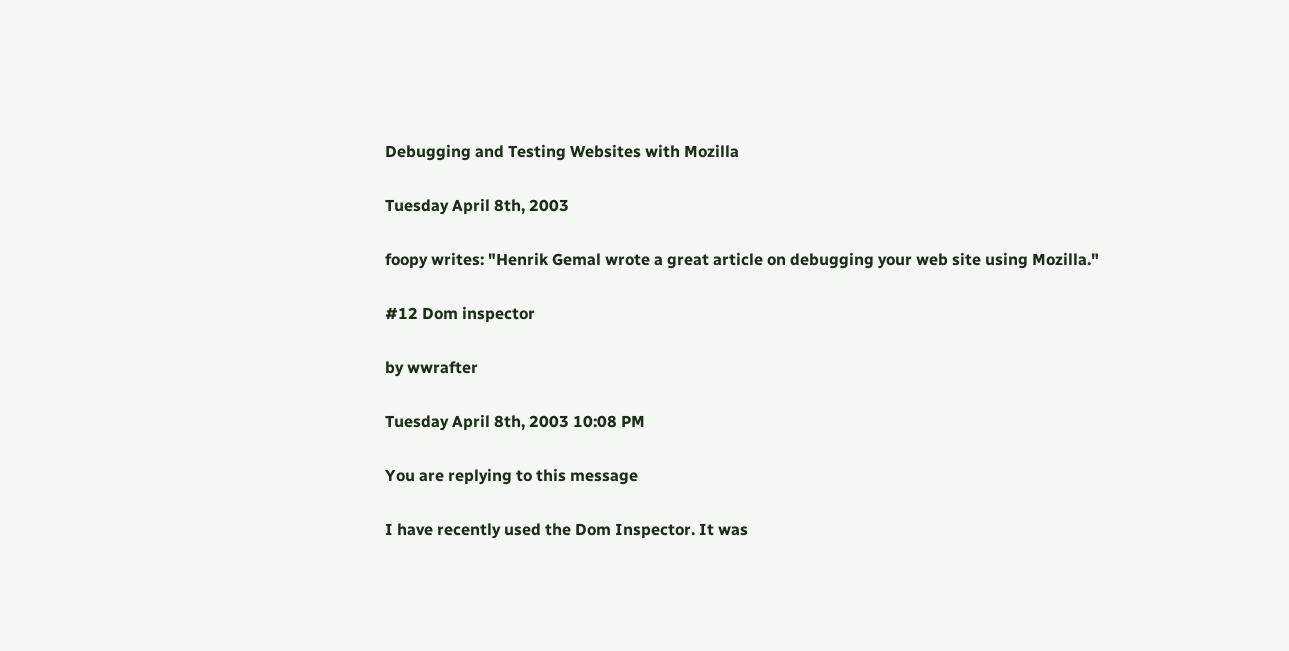Debugging and Testing Websites with Mozilla

Tuesday April 8th, 2003

foopy writes: "Henrik Gemal wrote a great article on debugging your web site using Mozilla."

#12 Dom inspector

by wwrafter

Tuesday April 8th, 2003 10:08 PM

You are replying to this message

I have recently used the Dom Inspector. It was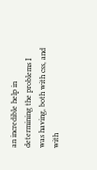an incredible help in determining the problems I was having, both with css, and with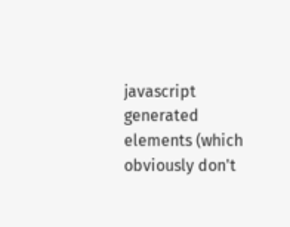javascript generated elements (which obviously don't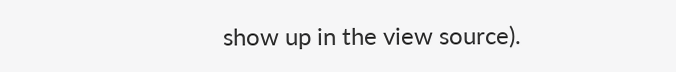show up in the view source).